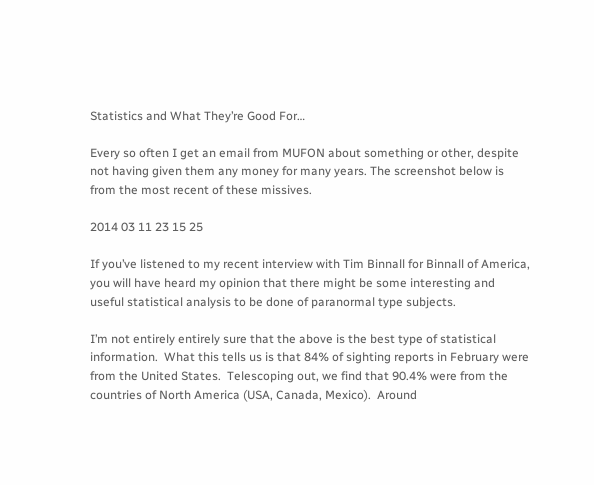Statistics and What They’re Good For…

Every so often I get an email from MUFON about something or other, despite not having given them any money for many years. The screenshot below is from the most recent of these missives.

2014 03 11 23 15 25

If you’ve listened to my recent interview with Tim Binnall for Binnall of America, you will have heard my opinion that there might be some interesting and useful statistical analysis to be done of paranormal type subjects.

I’m not entirely entirely sure that the above is the best type of statistical information.  What this tells us is that 84% of sighting reports in February were from the United States.  Telescoping out, we find that 90.4% were from the countries of North America (USA, Canada, Mexico).  Around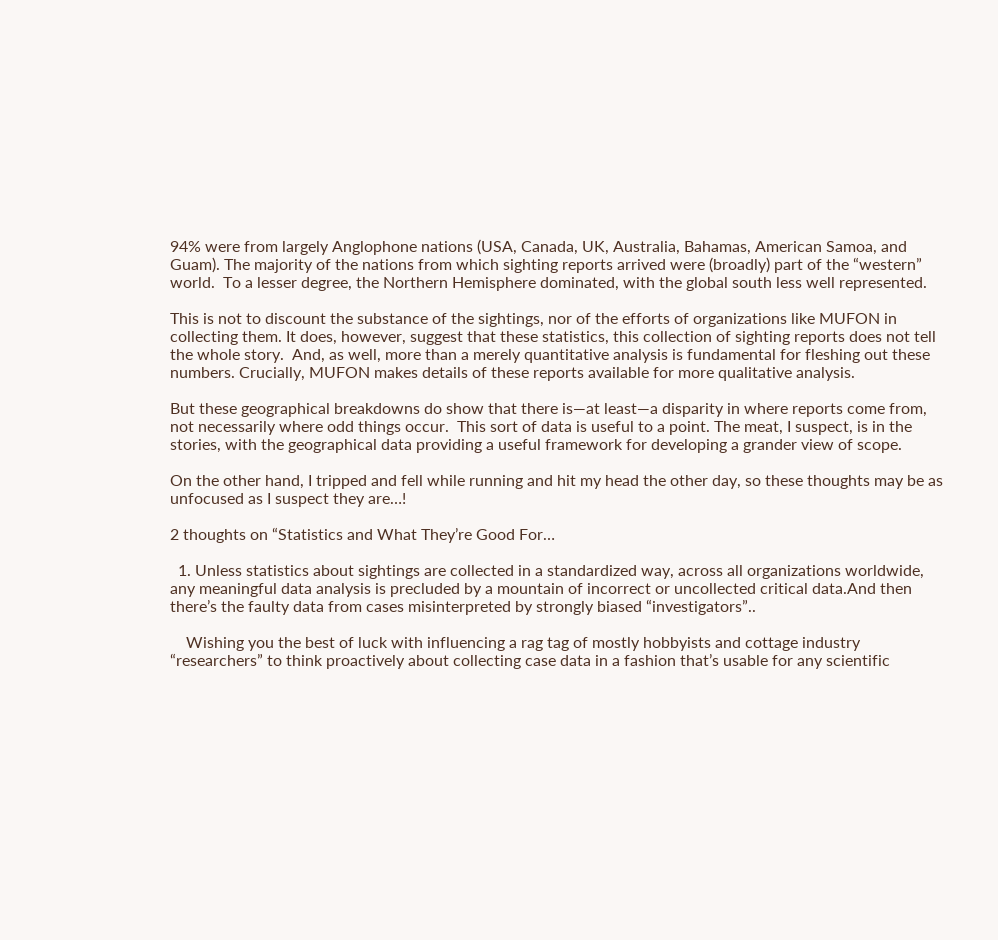94% were from largely Anglophone nations (USA, Canada, UK, Australia, Bahamas, American Samoa, and Guam). The majority of the nations from which sighting reports arrived were (broadly) part of the “western” world.  To a lesser degree, the Northern Hemisphere dominated, with the global south less well represented.

This is not to discount the substance of the sightings, nor of the efforts of organizations like MUFON in collecting them. It does, however, suggest that these statistics, this collection of sighting reports does not tell the whole story.  And, as well, more than a merely quantitative analysis is fundamental for fleshing out these numbers. Crucially, MUFON makes details of these reports available for more qualitative analysis.

But these geographical breakdowns do show that there is—at least—a disparity in where reports come from, not necessarily where odd things occur.  This sort of data is useful to a point. The meat, I suspect, is in the stories, with the geographical data providing a useful framework for developing a grander view of scope.

On the other hand, I tripped and fell while running and hit my head the other day, so these thoughts may be as unfocused as I suspect they are…!

2 thoughts on “Statistics and What They’re Good For…

  1. Unless statistics about sightings are collected in a standardized way, across all organizations worldwide, any meaningful data analysis is precluded by a mountain of incorrect or uncollected critical data.And then there’s the faulty data from cases misinterpreted by strongly biased “investigators”..

    Wishing you the best of luck with influencing a rag tag of mostly hobbyists and cottage industry “researchers” to think proactively about collecting case data in a fashion that’s usable for any scientific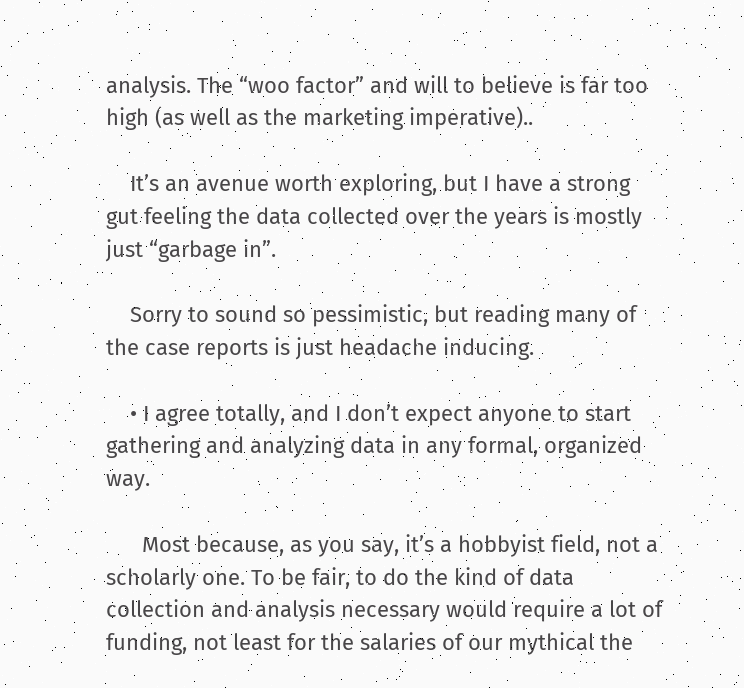analysis. The “woo factor” and will to believe is far too high (as well as the marketing imperative)..

    It’s an avenue worth exploring, but I have a strong gut feeling the data collected over the years is mostly just “garbage in”.

    Sorry to sound so pessimistic, but reading many of the case reports is just headache inducing.

    • I agree totally, and I don’t expect anyone to start gathering and analyzing data in any formal, organized way.

      Most because, as you say, it’s a hobbyist field, not a scholarly one. To be fair, to do the kind of data collection and analysis necessary would require a lot of funding, not least for the salaries of our mythical the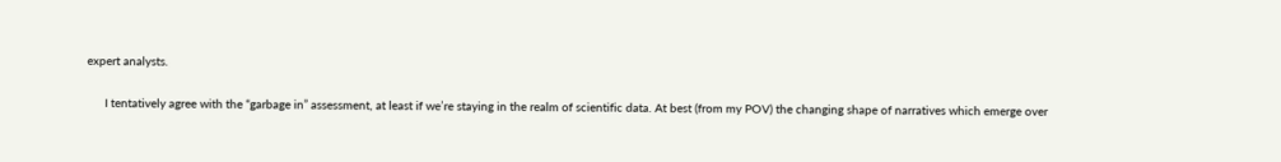expert analysts.

      I tentatively agree with the “garbage in” assessment, at least if we’re staying in the realm of scientific data. At best (from my POV) the changing shape of narratives which emerge over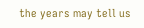the years may tell us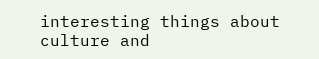interesting things about culture and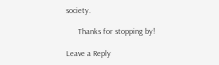society.

      Thanks for stopping by!

Leave a Reply